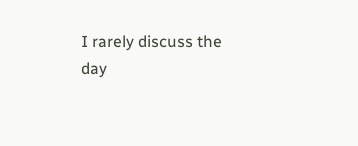I rarely discuss the day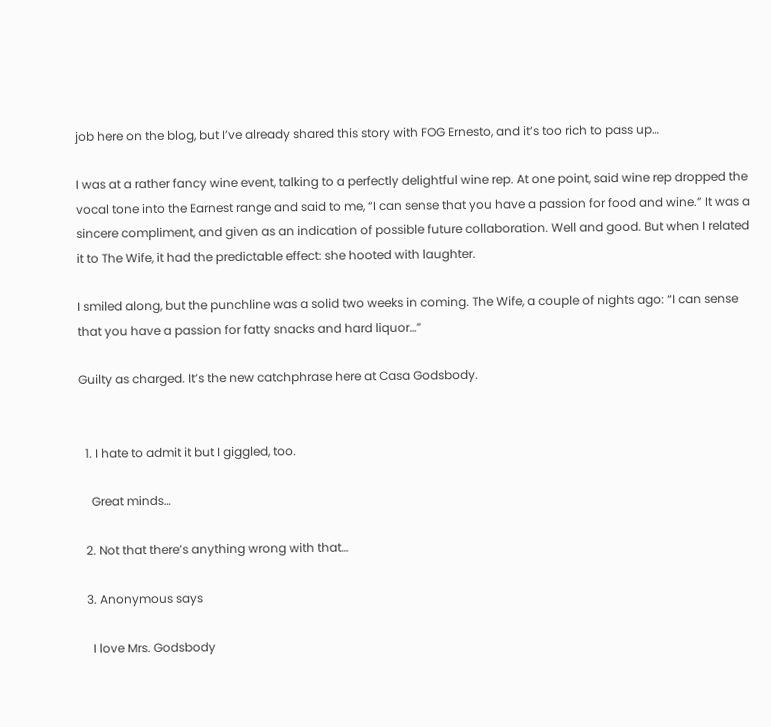job here on the blog, but I’ve already shared this story with FOG Ernesto, and it’s too rich to pass up…

I was at a rather fancy wine event, talking to a perfectly delightful wine rep. At one point, said wine rep dropped the vocal tone into the Earnest range and said to me, “I can sense that you have a passion for food and wine.” It was a sincere compliment, and given as an indication of possible future collaboration. Well and good. But when I related it to The Wife, it had the predictable effect: she hooted with laughter.

I smiled along, but the punchline was a solid two weeks in coming. The Wife, a couple of nights ago: “I can sense that you have a passion for fatty snacks and hard liquor…”

Guilty as charged. It’s the new catchphrase here at Casa Godsbody.


  1. I hate to admit it but I giggled, too.

    Great minds…

  2. Not that there’s anything wrong with that…

  3. Anonymous says

    I love Mrs. Godsbody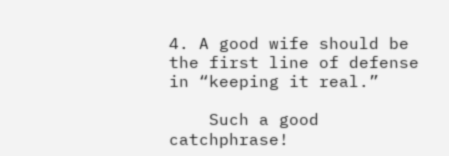4. A good wife should be the first line of defense in “keeping it real.”

    Such a good catchphrase!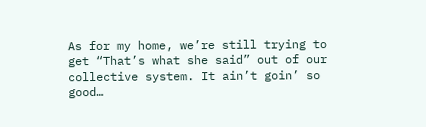As for my home, we’re still trying to get “That’s what she said” out of our collective system. It ain’t goin’ so good…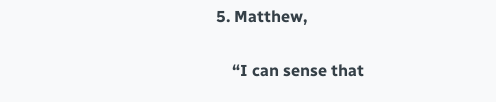5. Matthew,

    “I can sense that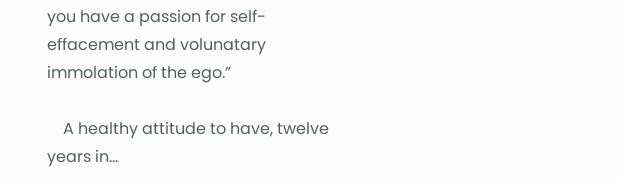you have a passion for self-effacement and volunatary immolation of the ego.”

    A healthy attitude to have, twelve years in…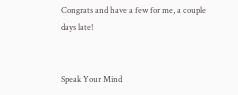Congrats and have a few for me, a couple days late!


Speak Your Mind